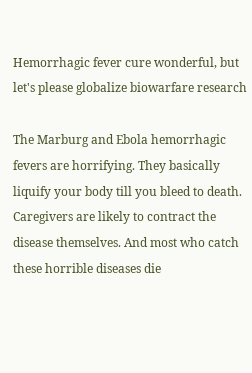Hemorrhagic fever cure wonderful, but let's please globalize biowarfare research

The Marburg and Ebola hemorrhagic fevers are horrifying. They basically liquify your body till you bleed to death. Caregivers are likely to contract the disease themselves. And most who catch these horrible diseases die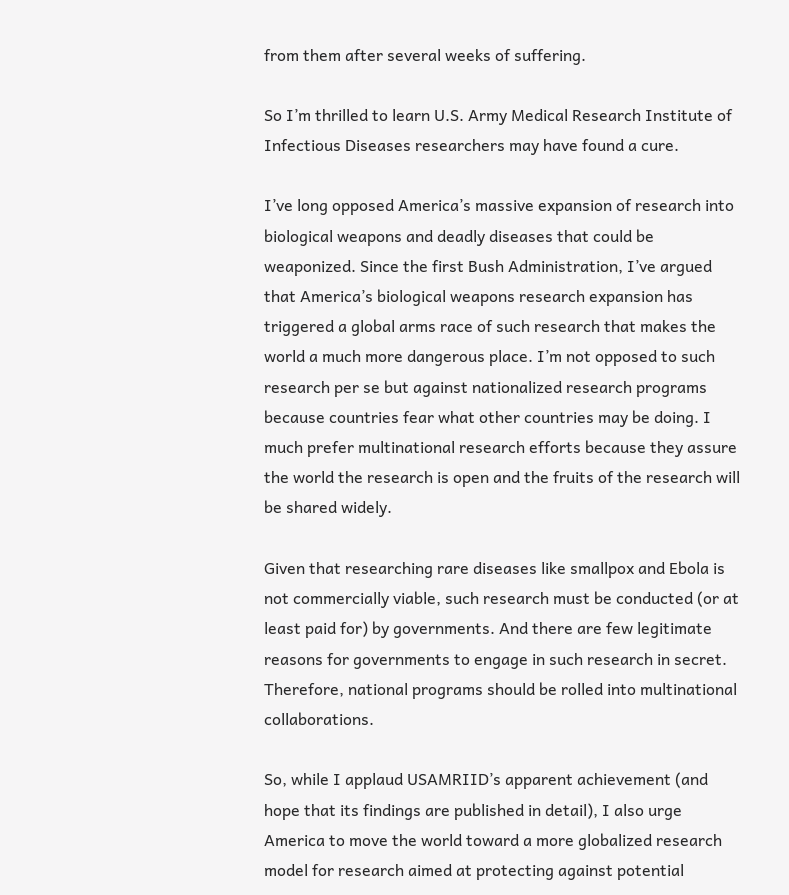from them after several weeks of suffering.

So I’m thrilled to learn U.S. Army Medical Research Institute of Infectious Diseases researchers may have found a cure.

I’ve long opposed America’s massive expansion of research into biological weapons and deadly diseases that could be weaponized. Since the first Bush Administration, I’ve argued that America’s biological weapons research expansion has triggered a global arms race of such research that makes the world a much more dangerous place. I’m not opposed to such research per se but against nationalized research programs because countries fear what other countries may be doing. I much prefer multinational research efforts because they assure the world the research is open and the fruits of the research will be shared widely.

Given that researching rare diseases like smallpox and Ebola is not commercially viable, such research must be conducted (or at least paid for) by governments. And there are few legitimate reasons for governments to engage in such research in secret. Therefore, national programs should be rolled into multinational collaborations.

So, while I applaud USAMRIID’s apparent achievement (and hope that its findings are published in detail), I also urge America to move the world toward a more globalized research model for research aimed at protecting against potential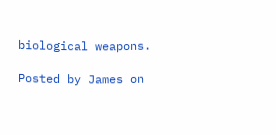biological weapons.

Posted by James on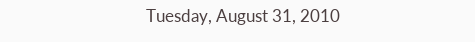Tuesday, August 31, 2010